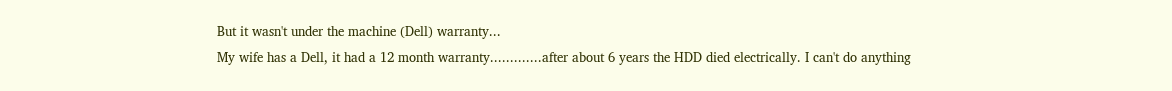But it wasn't under the machine (Dell) warranty...
My wife has a Dell, it had a 12 month warranty.............after about 6 years the HDD died electrically. I can't do anything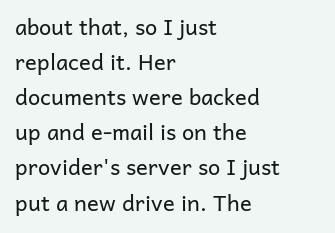about that, so I just replaced it. Her documents were backed up and e-mail is on the provider's server so I just put a new drive in. The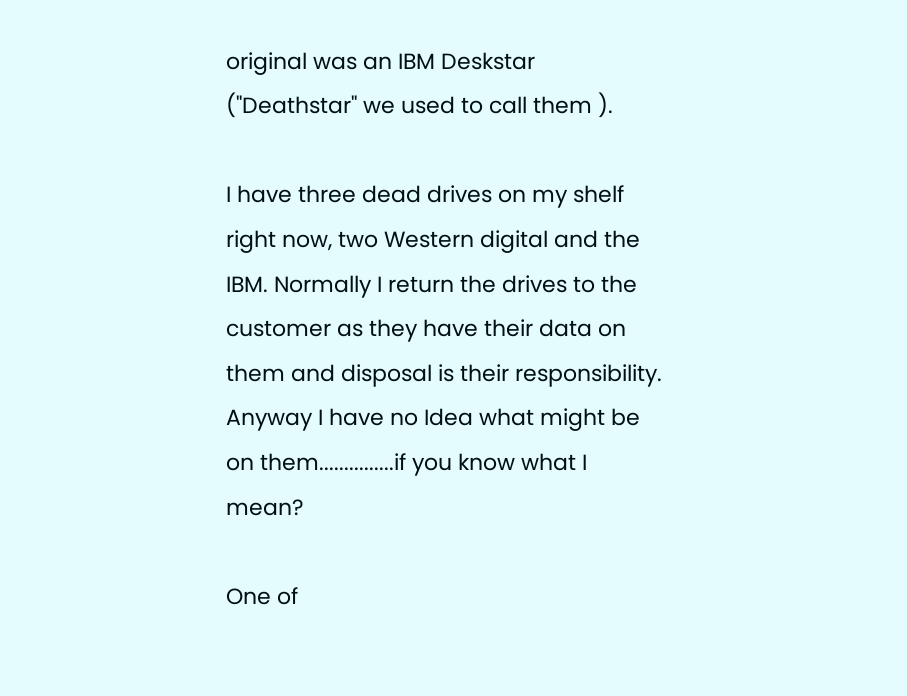original was an IBM Deskstar ("Deathstar" we used to call them ).

I have three dead drives on my shelf right now, two Western digital and the IBM. Normally I return the drives to the customer as they have their data on them and disposal is their responsibility. Anyway I have no Idea what might be on them...............if you know what I mean?

One of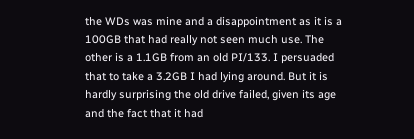the WDs was mine and a disappointment as it is a 100GB that had really not seen much use. The other is a 1.1GB from an old PI/133. I persuaded that to take a 3.2GB I had lying around. But it is hardly surprising the old drive failed, given its age and the fact that it had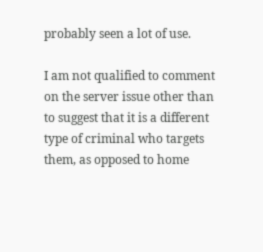probably seen a lot of use.

I am not qualified to comment on the server issue other than to suggest that it is a different type of criminal who targets them, as opposed to home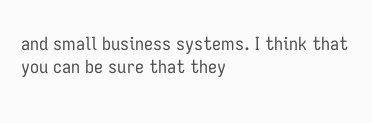and small business systems. I think that you can be sure that they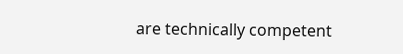are technically competent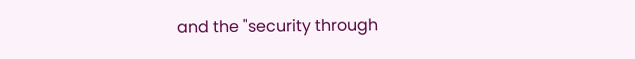and the "security through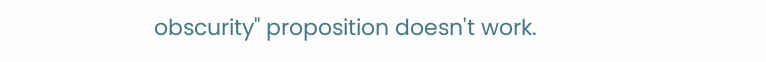obscurity" proposition doesn't work.